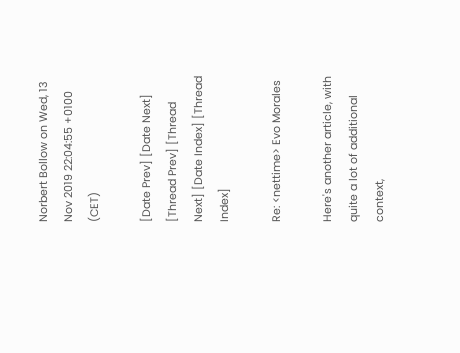Norbert Bollow on Wed, 13 Nov 2019 22:04:55 +0100 (CET)

[Date Prev] [Date Next] [Thread Prev] [Thread Next] [Date Index] [Thread Index]

Re: <nettime> Evo Morales

Here's another article, with quite a lot of additional context,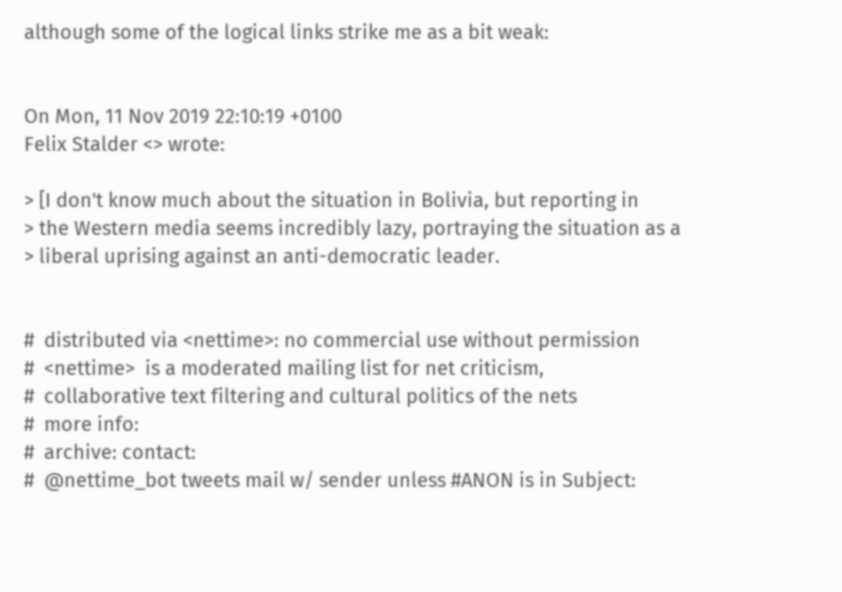although some of the logical links strike me as a bit weak:


On Mon, 11 Nov 2019 22:10:19 +0100
Felix Stalder <> wrote:

> [I don't know much about the situation in Bolivia, but reporting in
> the Western media seems incredibly lazy, portraying the situation as a
> liberal uprising against an anti-democratic leader.


#  distributed via <nettime>: no commercial use without permission
#  <nettime>  is a moderated mailing list for net criticism,
#  collaborative text filtering and cultural politics of the nets
#  more info:
#  archive: contact:
#  @nettime_bot tweets mail w/ sender unless #ANON is in Subject: